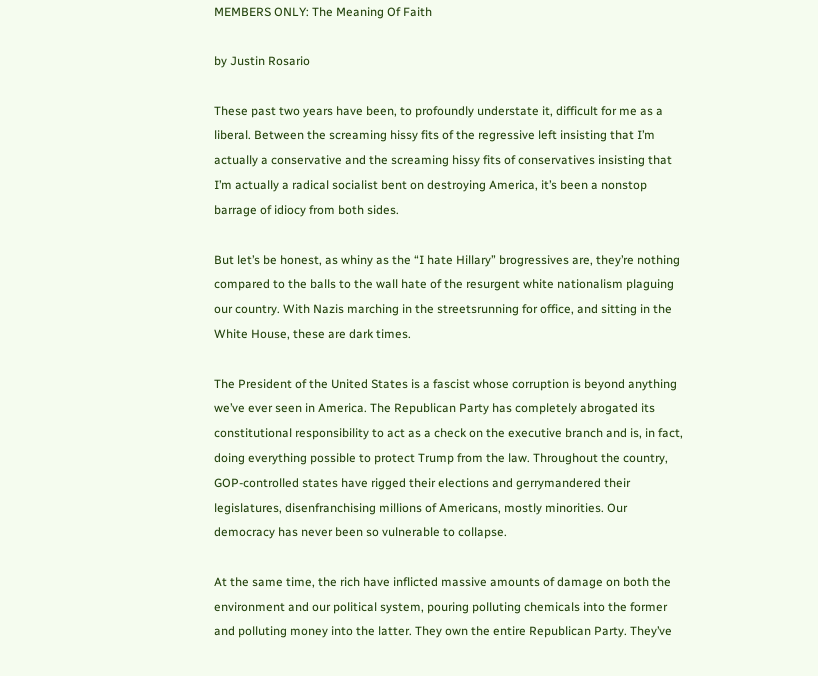MEMBERS ONLY: The Meaning Of Faith

by Justin Rosario

These past two years have been, to profoundly understate it, difficult for me as a liberal. Between the screaming hissy fits of the regressive left insisting that I’m actually a conservative and the screaming hissy fits of conservatives insisting that I’m actually a radical socialist bent on destroying America, it’s been a nonstop barrage of idiocy from both sides.

But let’s be honest, as whiny as the “I hate Hillary” brogressives are, they’re nothing compared to the balls to the wall hate of the resurgent white nationalism plaguing our country. With Nazis marching in the streetsrunning for office, and sitting in the White House, these are dark times.

The President of the United States is a fascist whose corruption is beyond anything we’ve ever seen in America. The Republican Party has completely abrogated its constitutional responsibility to act as a check on the executive branch and is, in fact, doing everything possible to protect Trump from the law. Throughout the country, GOP-controlled states have rigged their elections and gerrymandered their legislatures, disenfranchising millions of Americans, mostly minorities. Our democracy has never been so vulnerable to collapse.

At the same time, the rich have inflicted massive amounts of damage on both the environment and our political system, pouring polluting chemicals into the former and polluting money into the latter. They own the entire Republican Party. They’ve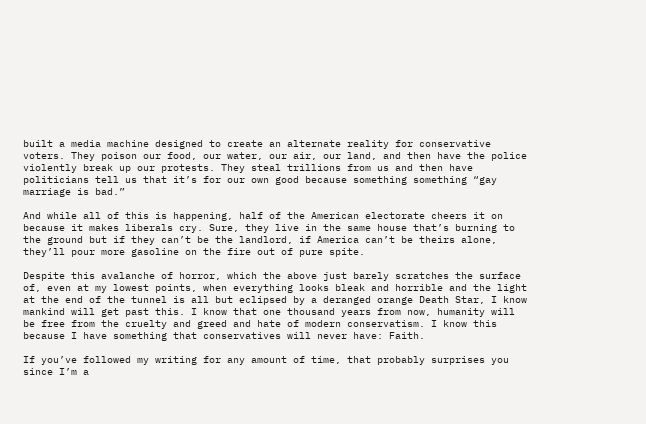built a media machine designed to create an alternate reality for conservative voters. They poison our food, our water, our air, our land, and then have the police violently break up our protests. They steal trillions from us and then have politicians tell us that it’s for our own good because something something “gay marriage is bad.”

And while all of this is happening, half of the American electorate cheers it on because it makes liberals cry. Sure, they live in the same house that’s burning to the ground but if they can’t be the landlord, if America can’t be theirs alone, they’ll pour more gasoline on the fire out of pure spite.

Despite this avalanche of horror, which the above just barely scratches the surface of, even at my lowest points, when everything looks bleak and horrible and the light at the end of the tunnel is all but eclipsed by a deranged orange Death Star, I know mankind will get past this. I know that one thousand years from now, humanity will be free from the cruelty and greed and hate of modern conservatism. I know this because I have something that conservatives will never have: Faith.

If you’ve followed my writing for any amount of time, that probably surprises you since I’m a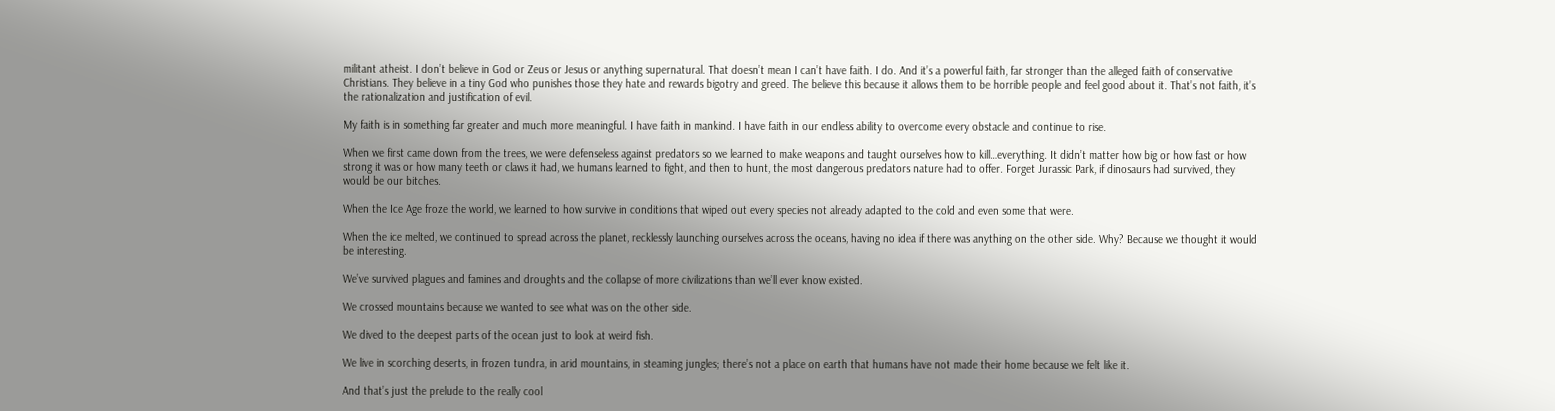militant atheist. I don’t believe in God or Zeus or Jesus or anything supernatural. That doesn’t mean I can’t have faith. I do. And it’s a powerful faith, far stronger than the alleged faith of conservative Christians. They believe in a tiny God who punishes those they hate and rewards bigotry and greed. The believe this because it allows them to be horrible people and feel good about it. That’s not faith, it’s the rationalization and justification of evil.

My faith is in something far greater and much more meaningful. I have faith in mankind. I have faith in our endless ability to overcome every obstacle and continue to rise.

When we first came down from the trees, we were defenseless against predators so we learned to make weapons and taught ourselves how to kill…everything. It didn’t matter how big or how fast or how strong it was or how many teeth or claws it had, we humans learned to fight, and then to hunt, the most dangerous predators nature had to offer. Forget Jurassic Park, if dinosaurs had survived, they would be our bitches.

When the Ice Age froze the world, we learned to how survive in conditions that wiped out every species not already adapted to the cold and even some that were.

When the ice melted, we continued to spread across the planet, recklessly launching ourselves across the oceans, having no idea if there was anything on the other side. Why? Because we thought it would be interesting.

We’ve survived plagues and famines and droughts and the collapse of more civilizations than we’ll ever know existed.

We crossed mountains because we wanted to see what was on the other side.

We dived to the deepest parts of the ocean just to look at weird fish.

We live in scorching deserts, in frozen tundra, in arid mountains, in steaming jungles; there’s not a place on earth that humans have not made their home because we felt like it.

And that’s just the prelude to the really cool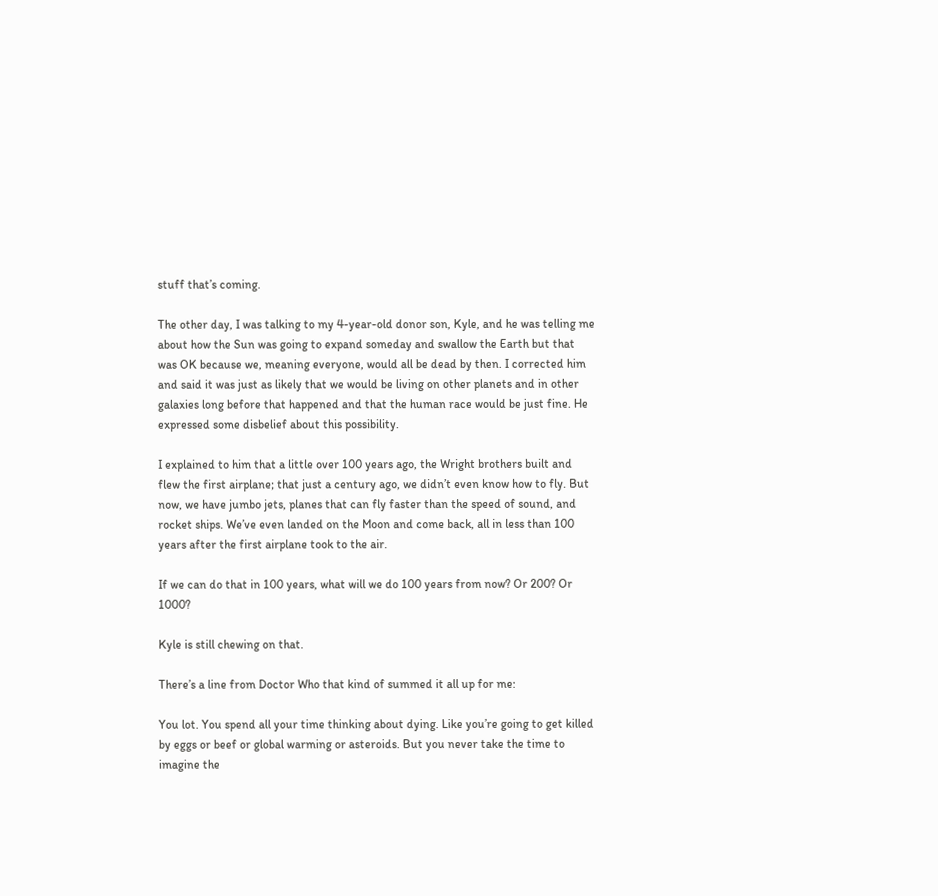stuff that’s coming.

The other day, I was talking to my 4-year-old donor son, Kyle, and he was telling me about how the Sun was going to expand someday and swallow the Earth but that was OK because we, meaning everyone, would all be dead by then. I corrected him and said it was just as likely that we would be living on other planets and in other galaxies long before that happened and that the human race would be just fine. He expressed some disbelief about this possibility.

I explained to him that a little over 100 years ago, the Wright brothers built and flew the first airplane; that just a century ago, we didn’t even know how to fly. But now, we have jumbo jets, planes that can fly faster than the speed of sound, and rocket ships. We’ve even landed on the Moon and come back, all in less than 100 years after the first airplane took to the air.

If we can do that in 100 years, what will we do 100 years from now? Or 200? Or 1000?

Kyle is still chewing on that.

There’s a line from Doctor Who that kind of summed it all up for me:

You lot. You spend all your time thinking about dying. Like you’re going to get killed by eggs or beef or global warming or asteroids. But you never take the time to imagine the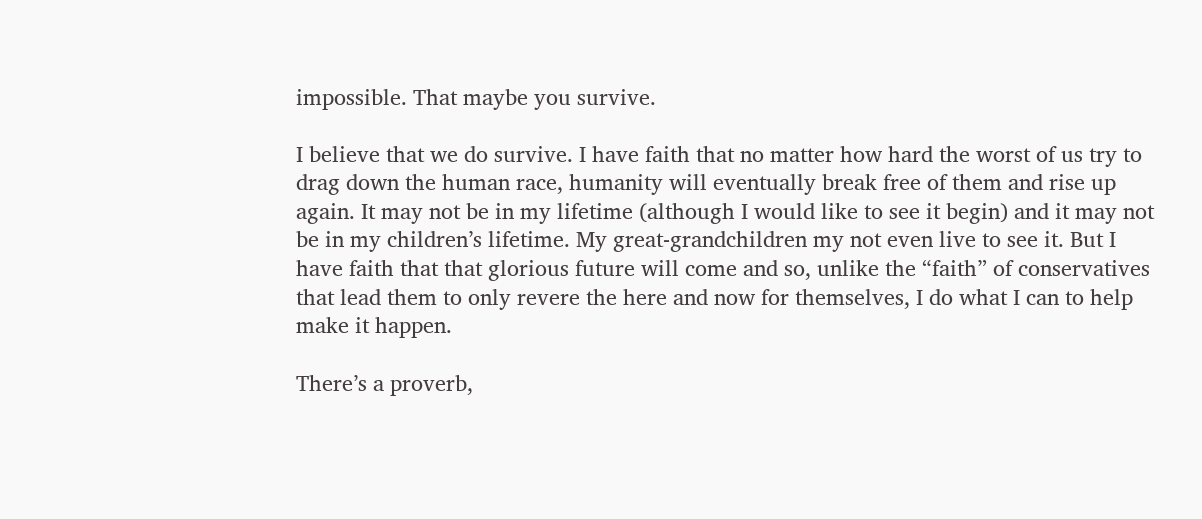impossible. That maybe you survive.

I believe that we do survive. I have faith that no matter how hard the worst of us try to drag down the human race, humanity will eventually break free of them and rise up again. It may not be in my lifetime (although I would like to see it begin) and it may not be in my children’s lifetime. My great-grandchildren my not even live to see it. But I have faith that that glorious future will come and so, unlike the “faith” of conservatives that lead them to only revere the here and now for themselves, I do what I can to help make it happen.

There’s a proverb,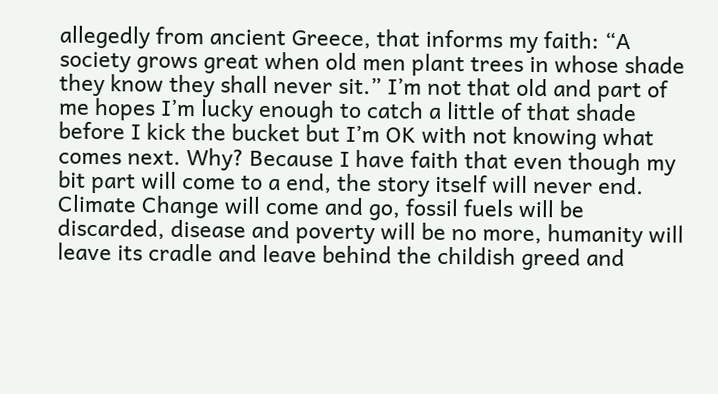allegedly from ancient Greece, that informs my faith: “A society grows great when old men plant trees in whose shade they know they shall never sit.” I’m not that old and part of me hopes I’m lucky enough to catch a little of that shade before I kick the bucket but I’m OK with not knowing what comes next. Why? Because I have faith that even though my bit part will come to a end, the story itself will never end. Climate Change will come and go, fossil fuels will be discarded, disease and poverty will be no more, humanity will leave its cradle and leave behind the childish greed and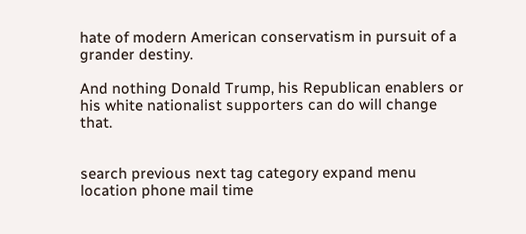hate of modern American conservatism in pursuit of a grander destiny.

And nothing Donald Trump, his Republican enablers or his white nationalist supporters can do will change that.


search previous next tag category expand menu location phone mail time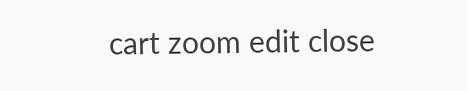cart zoom edit close